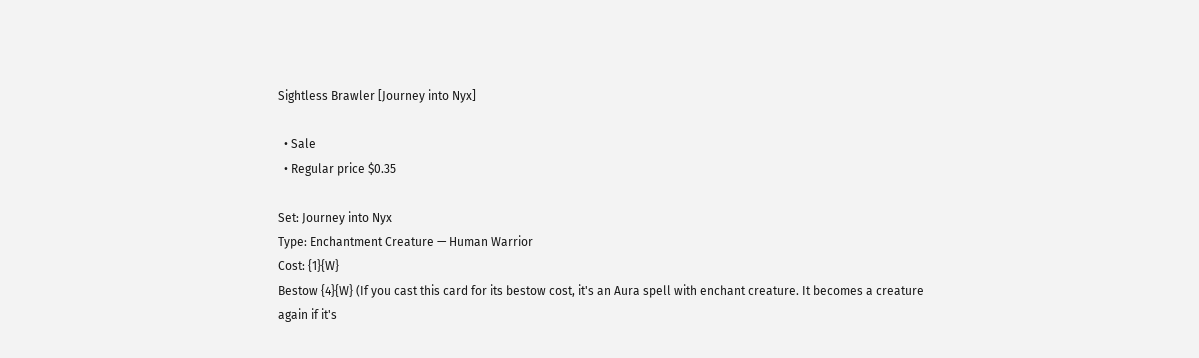Sightless Brawler [Journey into Nyx]

  • Sale
  • Regular price $0.35

Set: Journey into Nyx
Type: Enchantment Creature — Human Warrior
Cost: {1}{W}
Bestow {4}{W} (If you cast this card for its bestow cost, it's an Aura spell with enchant creature. It becomes a creature again if it's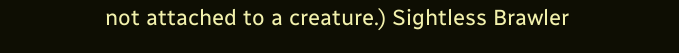not attached to a creature.) Sightless Brawler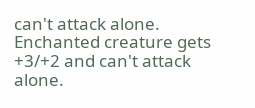can't attack alone. Enchanted creature gets +3/+2 and can't attack alone.